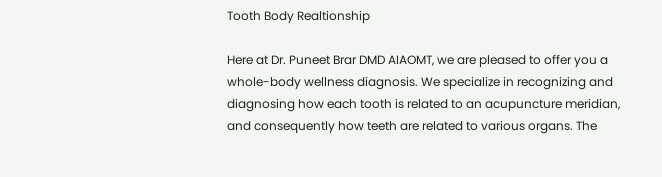Tooth Body Realtionship

Here at Dr. Puneet Brar DMD AIAOMT, we are pleased to offer you a whole-body wellness diagnosis. We specialize in recognizing and diagnosing how each tooth is related to an acupuncture meridian, and consequently how teeth are related to various organs. The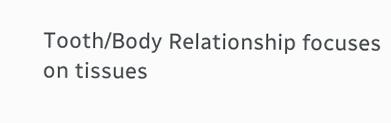Tooth/Body Relationship focuses on tissues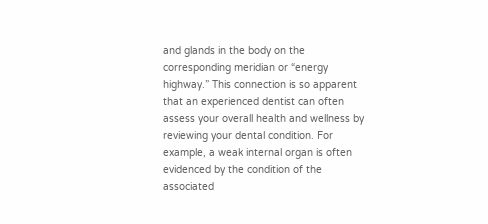and glands in the body on the corresponding meridian or “energy highway.” This connection is so apparent that an experienced dentist can often assess your overall health and wellness by reviewing your dental condition. For example, a weak internal organ is often evidenced by the condition of the associated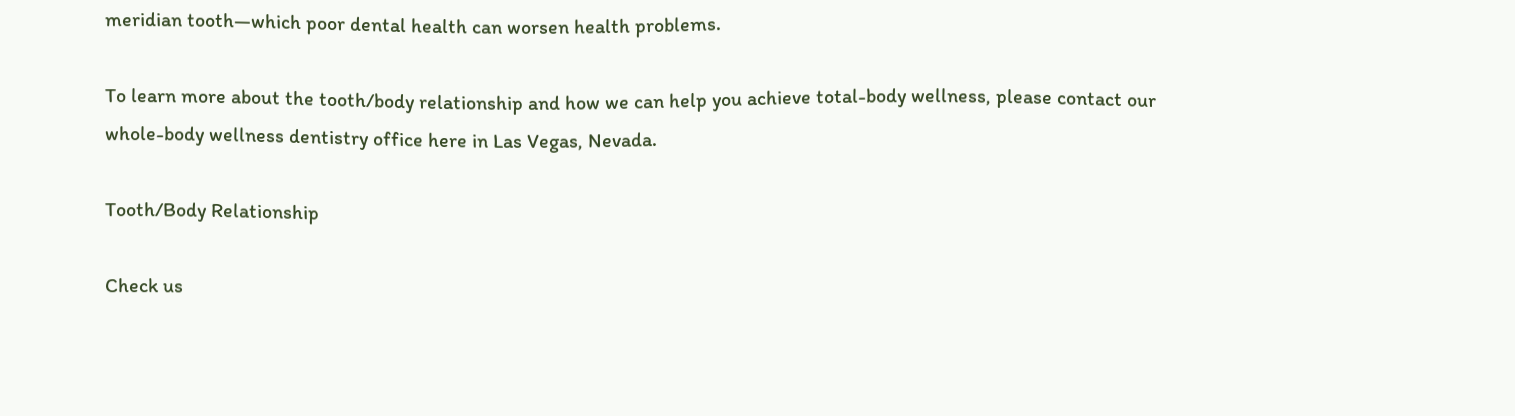meridian tooth—which poor dental health can worsen health problems.

To learn more about the tooth/body relationship and how we can help you achieve total-body wellness, please contact our whole-body wellness dentistry office here in Las Vegas, Nevada.

Tooth/Body Relationship

Check us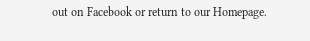out on Facebook or return to our Homepage.